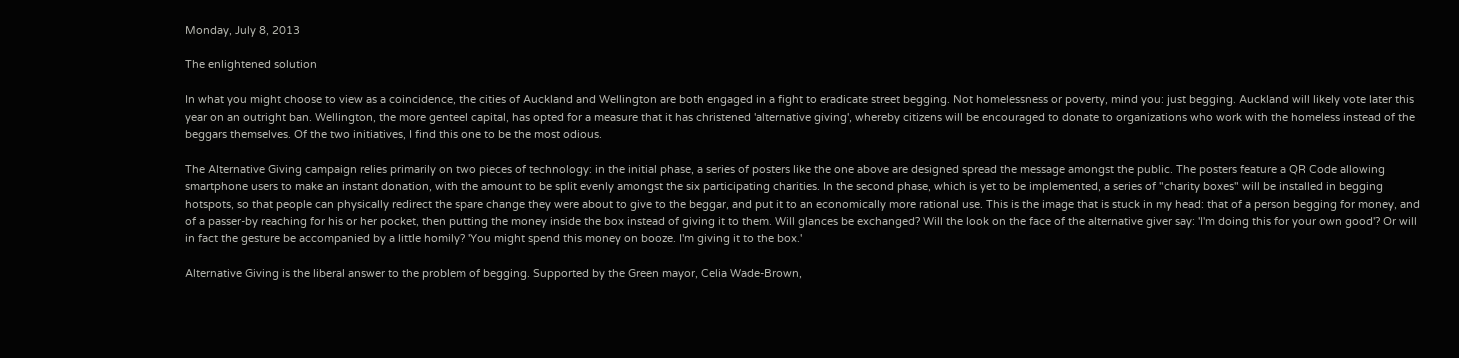Monday, July 8, 2013

The enlightened solution

In what you might choose to view as a coincidence, the cities of Auckland and Wellington are both engaged in a fight to eradicate street begging. Not homelessness or poverty, mind you: just begging. Auckland will likely vote later this year on an outright ban. Wellington, the more genteel capital, has opted for a measure that it has christened 'alternative giving', whereby citizens will be encouraged to donate to organizations who work with the homeless instead of the beggars themselves. Of the two initiatives, I find this one to be the most odious.

The Alternative Giving campaign relies primarily on two pieces of technology: in the initial phase, a series of posters like the one above are designed spread the message amongst the public. The posters feature a QR Code allowing smartphone users to make an instant donation, with the amount to be split evenly amongst the six participating charities. In the second phase, which is yet to be implemented, a series of "charity boxes" will be installed in begging hotspots, so that people can physically redirect the spare change they were about to give to the beggar, and put it to an economically more rational use. This is the image that is stuck in my head: that of a person begging for money, and of a passer-by reaching for his or her pocket, then putting the money inside the box instead of giving it to them. Will glances be exchanged? Will the look on the face of the alternative giver say: 'I'm doing this for your own good'? Or will in fact the gesture be accompanied by a little homily? 'You might spend this money on booze. I'm giving it to the box.'

Alternative Giving is the liberal answer to the problem of begging. Supported by the Green mayor, Celia Wade-Brown,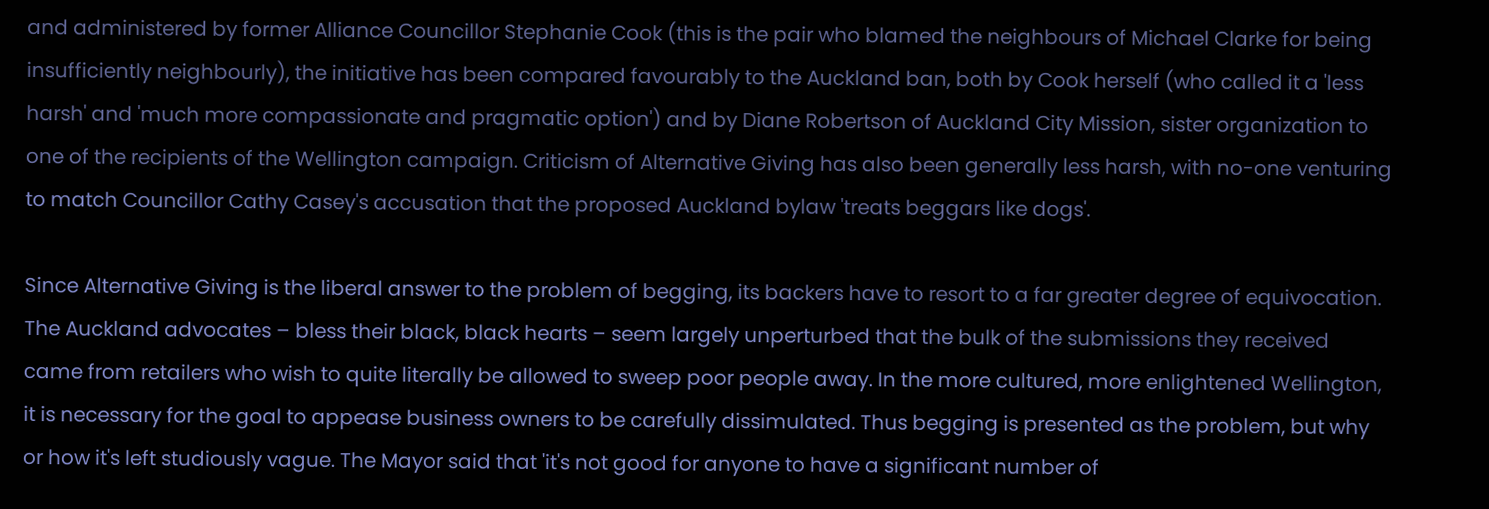and administered by former Alliance Councillor Stephanie Cook (this is the pair who blamed the neighbours of Michael Clarke for being insufficiently neighbourly), the initiative has been compared favourably to the Auckland ban, both by Cook herself (who called it a 'less harsh' and 'much more compassionate and pragmatic option') and by Diane Robertson of Auckland City Mission, sister organization to one of the recipients of the Wellington campaign. Criticism of Alternative Giving has also been generally less harsh, with no-one venturing to match Councillor Cathy Casey's accusation that the proposed Auckland bylaw 'treats beggars like dogs'.

Since Alternative Giving is the liberal answer to the problem of begging, its backers have to resort to a far greater degree of equivocation. The Auckland advocates – bless their black, black hearts – seem largely unperturbed that the bulk of the submissions they received came from retailers who wish to quite literally be allowed to sweep poor people away. In the more cultured, more enlightened Wellington, it is necessary for the goal to appease business owners to be carefully dissimulated. Thus begging is presented as the problem, but why or how it's left studiously vague. The Mayor said that 'it's not good for anyone to have a significant number of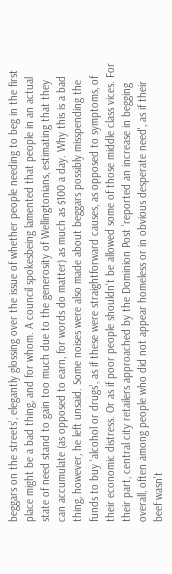beggars on the streets', elegantly glossing over the issue of whether people needing to beg in the first place might be a bad thing, and for whom. A council spokesbeing lamented that people in an actual state of need stand to gain too much due to the generosity of Wellingtonians, estimating that they can accumulate (as opposed to earn, for words do matter) as much as $100 a day. Why this is a bad thing, however, he left unsaid. Some noises were also made about beggars possibly misspending the funds to buy 'alcohol or drugs', as if these were straightforward causes, as opposed to symptoms, of their economic distress. Or as if poor people shouldn’t be allowed some of those middle class vices. For their part, central city retailers approached by the Dominion Post 'reported an increase in begging overall, often among people who did not appear homeless or in obvious desperate need', as if their beef wasn't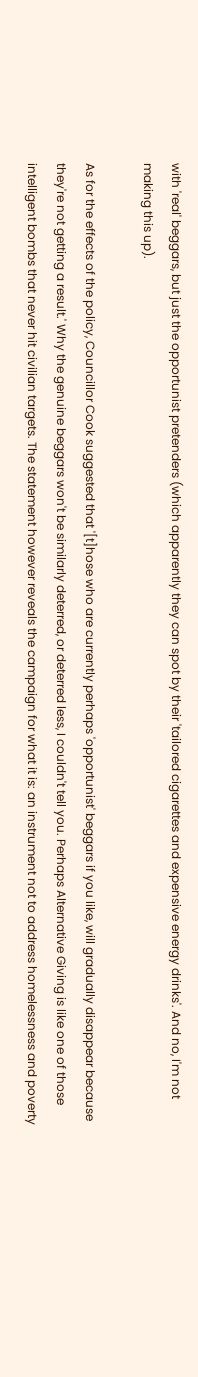with 'real' beggars, but just the opportunist pretenders (which apparently they can spot by their 'tailored cigarettes and expensive energy drinks'. And no, I'm not making this up).

As for the effects of the policy, Councillor Cook suggested that '[t]hose who are currently perhaps 'opportunist' beggars if you like, will gradually disappear because they're not getting a result.' Why the genuine beggars won't be similarly deterred, or deterred less, I couldn't tell you. Perhaps Alternative Giving is like one of those intelligent bombs that never hit civilian targets. The statement however reveals the campaign for what it is: an instrument not to address homelessness and poverty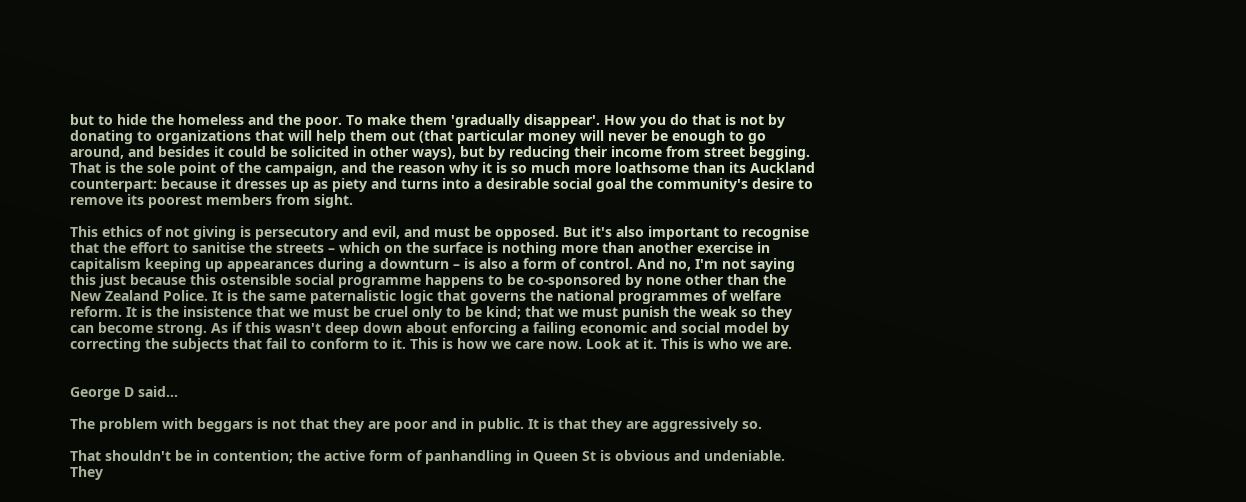but to hide the homeless and the poor. To make them 'gradually disappear'. How you do that is not by donating to organizations that will help them out (that particular money will never be enough to go around, and besides it could be solicited in other ways), but by reducing their income from street begging. That is the sole point of the campaign, and the reason why it is so much more loathsome than its Auckland counterpart: because it dresses up as piety and turns into a desirable social goal the community's desire to remove its poorest members from sight.

This ethics of not giving is persecutory and evil, and must be opposed. But it's also important to recognise that the effort to sanitise the streets – which on the surface is nothing more than another exercise in capitalism keeping up appearances during a downturn – is also a form of control. And no, I'm not saying this just because this ostensible social programme happens to be co-sponsored by none other than the New Zealand Police. It is the same paternalistic logic that governs the national programmes of welfare reform. It is the insistence that we must be cruel only to be kind; that we must punish the weak so they can become strong. As if this wasn't deep down about enforcing a failing economic and social model by correcting the subjects that fail to conform to it. This is how we care now. Look at it. This is who we are.


George D said...

The problem with beggars is not that they are poor and in public. It is that they are aggressively so.

That shouldn't be in contention; the active form of panhandling in Queen St is obvious and undeniable. They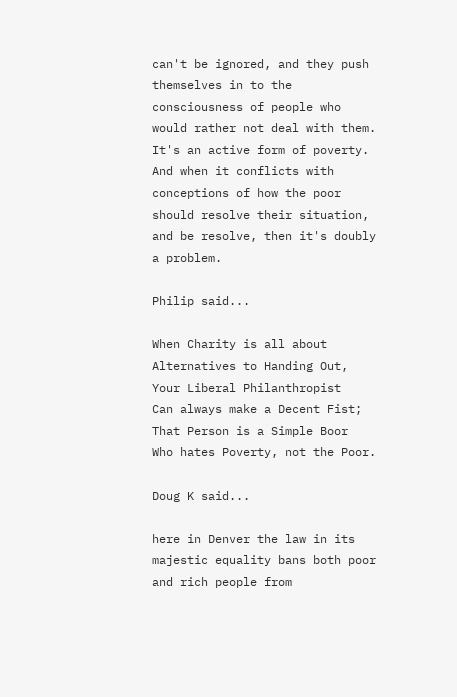can't be ignored, and they push themselves in to the consciousness of people who would rather not deal with them. It's an active form of poverty. And when it conflicts with conceptions of how the poor should resolve their situation, and be resolve, then it's doubly a problem.

Philip said...

When Charity is all about
Alternatives to Handing Out,
Your Liberal Philanthropist
Can always make a Decent Fist;
That Person is a Simple Boor
Who hates Poverty, not the Poor.

Doug K said...

here in Denver the law in its majestic equality bans both poor and rich people from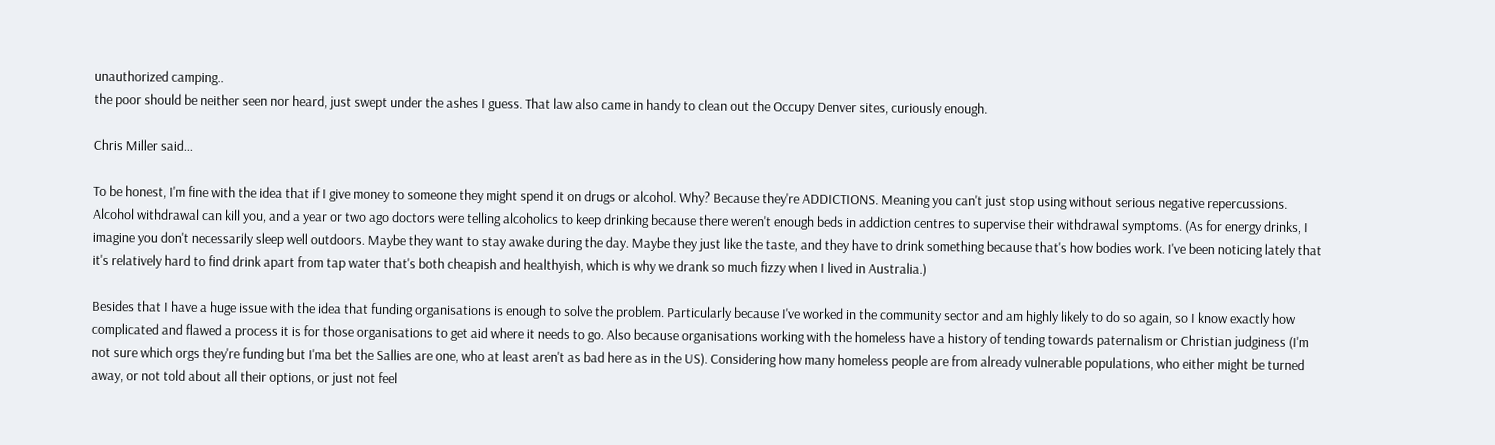unauthorized camping..
the poor should be neither seen nor heard, just swept under the ashes I guess. That law also came in handy to clean out the Occupy Denver sites, curiously enough.

Chris Miller said...

To be honest, I'm fine with the idea that if I give money to someone they might spend it on drugs or alcohol. Why? Because they're ADDICTIONS. Meaning you can't just stop using without serious negative repercussions. Alcohol withdrawal can kill you, and a year or two ago doctors were telling alcoholics to keep drinking because there weren't enough beds in addiction centres to supervise their withdrawal symptoms. (As for energy drinks, I imagine you don't necessarily sleep well outdoors. Maybe they want to stay awake during the day. Maybe they just like the taste, and they have to drink something because that's how bodies work. I've been noticing lately that it's relatively hard to find drink apart from tap water that's both cheapish and healthyish, which is why we drank so much fizzy when I lived in Australia.)

Besides that I have a huge issue with the idea that funding organisations is enough to solve the problem. Particularly because I've worked in the community sector and am highly likely to do so again, so I know exactly how complicated and flawed a process it is for those organisations to get aid where it needs to go. Also because organisations working with the homeless have a history of tending towards paternalism or Christian judginess (I'm not sure which orgs they're funding but I'ma bet the Sallies are one, who at least aren't as bad here as in the US). Considering how many homeless people are from already vulnerable populations, who either might be turned away, or not told about all their options, or just not feel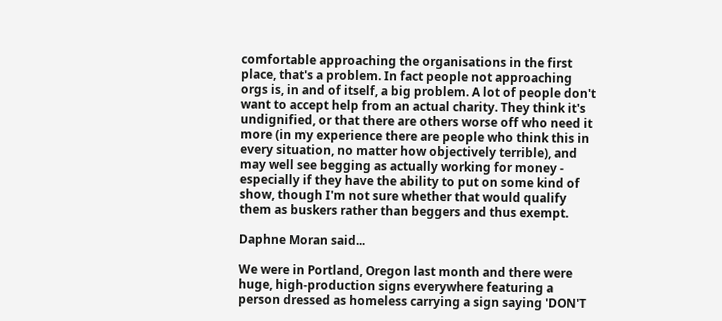comfortable approaching the organisations in the first place, that's a problem. In fact people not approaching orgs is, in and of itself, a big problem. A lot of people don't want to accept help from an actual charity. They think it's undignified, or that there are others worse off who need it more (in my experience there are people who think this in every situation, no matter how objectively terrible), and may well see begging as actually working for money - especially if they have the ability to put on some kind of show, though I'm not sure whether that would qualify them as buskers rather than beggers and thus exempt.

Daphne Moran said...

We were in Portland, Oregon last month and there were huge, high-production signs everywhere featuring a person dressed as homeless carrying a sign saying 'DON'T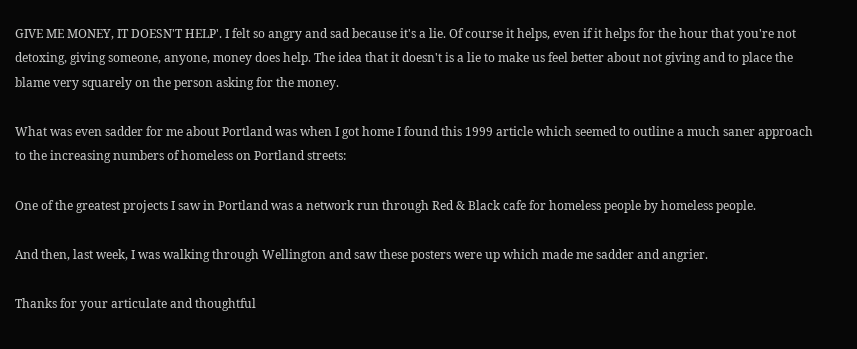GIVE ME MONEY, IT DOESN'T HELP'. I felt so angry and sad because it's a lie. Of course it helps, even if it helps for the hour that you're not detoxing, giving someone, anyone, money does help. The idea that it doesn't is a lie to make us feel better about not giving and to place the blame very squarely on the person asking for the money.

What was even sadder for me about Portland was when I got home I found this 1999 article which seemed to outline a much saner approach to the increasing numbers of homeless on Portland streets:

One of the greatest projects I saw in Portland was a network run through Red & Black cafe for homeless people by homeless people.

And then, last week, I was walking through Wellington and saw these posters were up which made me sadder and angrier.

Thanks for your articulate and thoughtful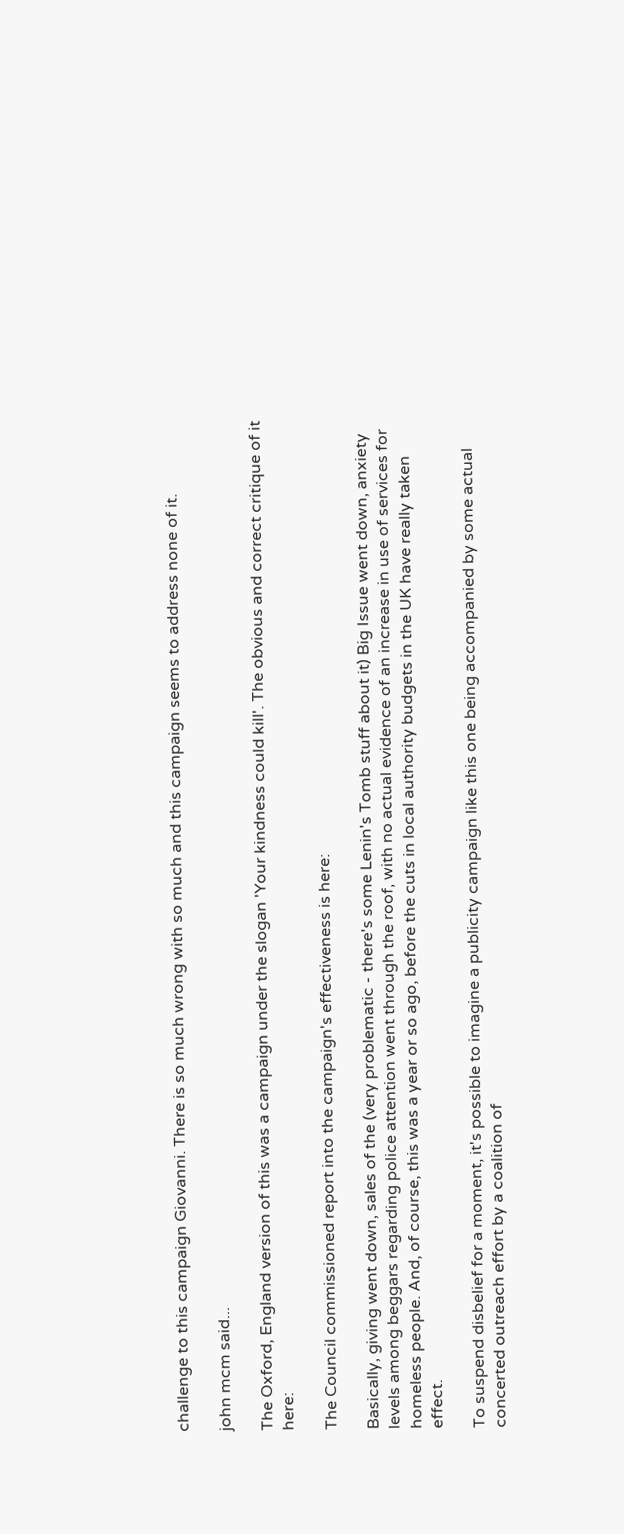challenge to this campaign Giovanni. There is so much wrong with so much and this campaign seems to address none of it.

john mcm said...

The Oxford, England version of this was a campaign under the slogan 'Your kindness could kill'. The obvious and correct critique of it here:

The Council commissioned report into the campaign's effectiveness is here:

Basically, giving went down, sales of the (very problematic - there's some Lenin's Tomb stuff about it) Big Issue went down, anxiety levels among beggars regarding police attention went through the roof, with no actual evidence of an increase in use of services for homeless people. And, of course, this was a year or so ago, before the cuts in local authority budgets in the UK have really taken effect.

To suspend disbelief for a moment, it's possible to imagine a publicity campaign like this one being accompanied by some actual concerted outreach effort by a coalition of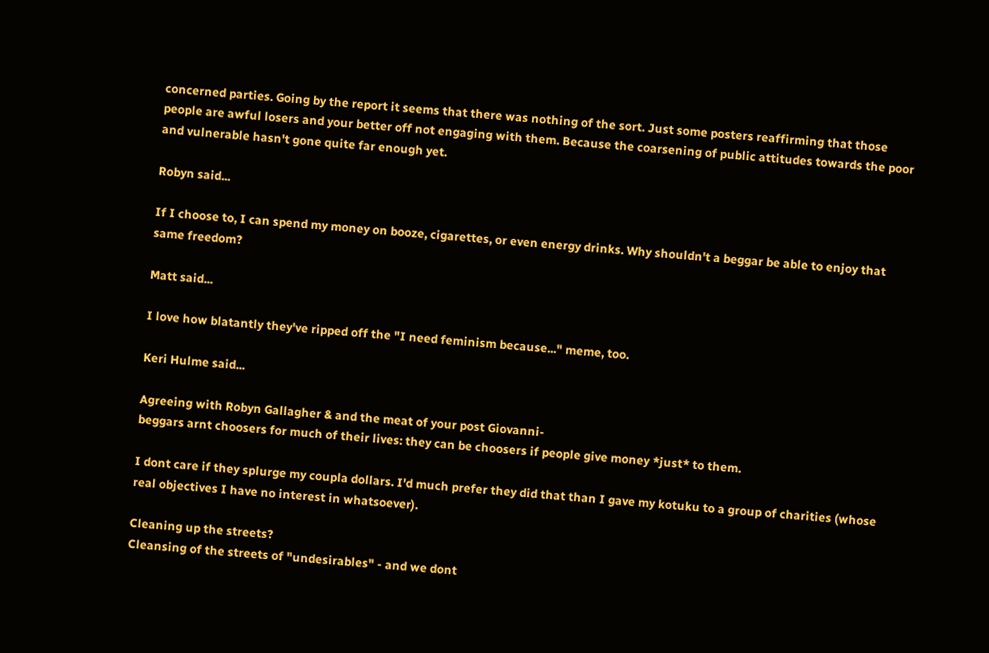concerned parties. Going by the report it seems that there was nothing of the sort. Just some posters reaffirming that those people are awful losers and your better off not engaging with them. Because the coarsening of public attitudes towards the poor and vulnerable hasn't gone quite far enough yet.

Robyn said...

If I choose to, I can spend my money on booze, cigarettes, or even energy drinks. Why shouldn't a beggar be able to enjoy that same freedom?

Matt said...

I love how blatantly they've ripped off the "I need feminism because..." meme, too.

Keri Hulme said...

Agreeing with Robyn Gallagher & and the meat of your post Giovanni-
beggars arnt choosers for much of their lives: they can be choosers if people give money *just* to them.

I dont care if they splurge my coupla dollars. I'd much prefer they did that than I gave my kotuku to a group of charities (whose real objectives I have no interest in whatsoever).

Cleaning up the streets?
Cleansing of the streets of "undesirables" - and we dont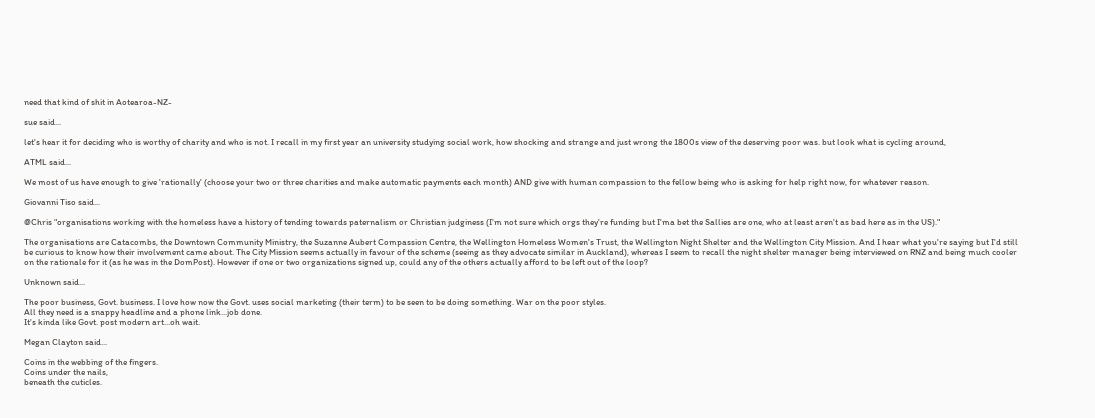need that kind of shit in Aotearoa-NZ-

sue said...

let's hear it for deciding who is worthy of charity and who is not. I recall in my first year an university studying social work, how shocking and strange and just wrong the 1800s view of the deserving poor was. but look what is cycling around,

ATML said...

We most of us have enough to give 'rationally' (choose your two or three charities and make automatic payments each month) AND give with human compassion to the fellow being who is asking for help right now, for whatever reason.

Giovanni Tiso said...

@Chris "organisations working with the homeless have a history of tending towards paternalism or Christian judginess (I'm not sure which orgs they're funding but I'ma bet the Sallies are one, who at least aren't as bad here as in the US)."

The organisations are Catacombs, the Downtown Community Ministry, the Suzanne Aubert Compassion Centre, the Wellington Homeless Women's Trust, the Wellington Night Shelter and the Wellington City Mission. And I hear what you're saying but I'd still be curious to know how their involvement came about. The City Mission seems actually in favour of the scheme (seeing as they advocate similar in Auckland), whereas I seem to recall the night shelter manager being interviewed on RNZ and being much cooler on the rationale for it (as he was in the DomPost). However if one or two organizations signed up, could any of the others actually afford to be left out of the loop?

Unknown said...

The poor business, Govt. business. I love how now the Govt. uses social marketing (their term) to be seen to be doing something. War on the poor styles.
All they need is a snappy headline and a phone link...job done.
It's kinda like Govt. post modern art...oh wait.

Megan Clayton said...

Coins in the webbing of the fingers.
Coins under the nails,
beneath the cuticles.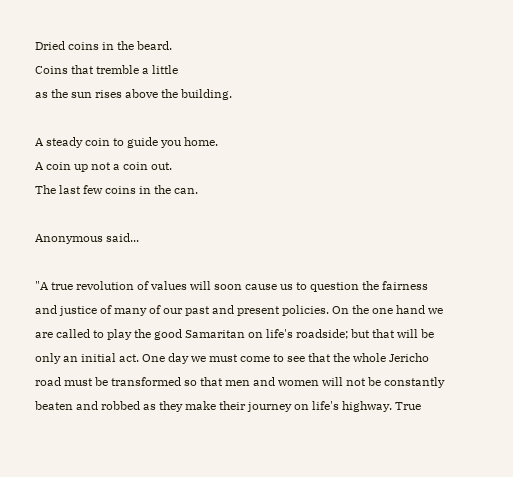Dried coins in the beard.
Coins that tremble a little
as the sun rises above the building.

A steady coin to guide you home.
A coin up not a coin out.
The last few coins in the can.

Anonymous said...

"A true revolution of values will soon cause us to question the fairness and justice of many of our past and present policies. On the one hand we are called to play the good Samaritan on life's roadside; but that will be only an initial act. One day we must come to see that the whole Jericho road must be transformed so that men and women will not be constantly beaten and robbed as they make their journey on life's highway. True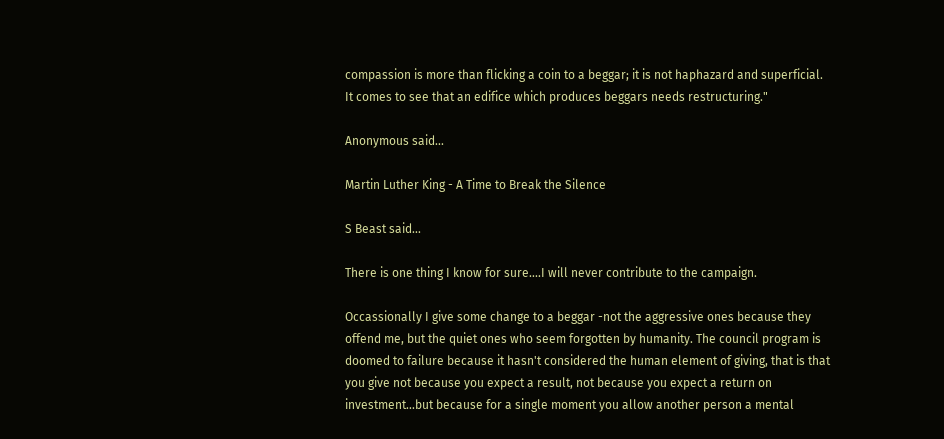compassion is more than flicking a coin to a beggar; it is not haphazard and superficial. It comes to see that an edifice which produces beggars needs restructuring."

Anonymous said...

Martin Luther King - A Time to Break the Silence

S Beast said...

There is one thing I know for sure....I will never contribute to the campaign.

Occassionally I give some change to a beggar -not the aggressive ones because they offend me, but the quiet ones who seem forgotten by humanity. The council program is doomed to failure because it hasn't considered the human element of giving, that is that you give not because you expect a result, not because you expect a return on investment...but because for a single moment you allow another person a mental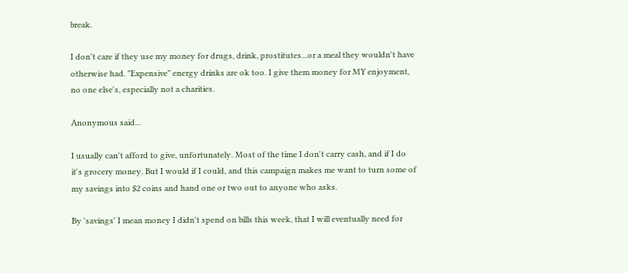break.

I don't care if they use my money for drugs, drink, prostitutes...or a meal they wouldn't have otherwise had. "Expensive" energy drinks are ok too. I give them money for MY enjoyment, no one else's, especially not a charities.

Anonymous said...

I usually can't afford to give, unfortunately. Most of the time I don't carry cash, and if I do it's grocery money. But I would if I could, and this campaign makes me want to turn some of my savings into $2 coins and hand one or two out to anyone who asks.

By 'savings' I mean money I didn't spend on bills this week, that I will eventually need for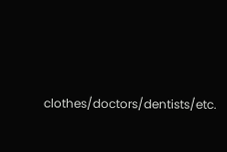clothes/doctors/dentists/etc.